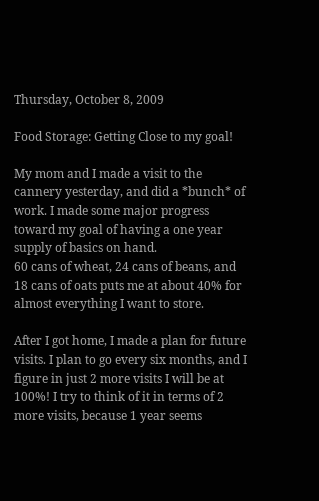Thursday, October 8, 2009

Food Storage: Getting Close to my goal!

My mom and I made a visit to the cannery yesterday, and did a *bunch* of work. I made some major progress toward my goal of having a one year supply of basics on hand.
60 cans of wheat, 24 cans of beans, and 18 cans of oats puts me at about 40% for almost everything I want to store.

After I got home, I made a plan for future visits. I plan to go every six months, and I figure in just 2 more visits I will be at 100%! I try to think of it in terms of 2 more visits, because 1 year seems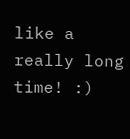like a really long time! :)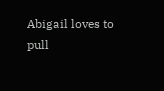Abigail loves to pull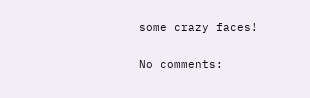some crazy faces!

No comments: